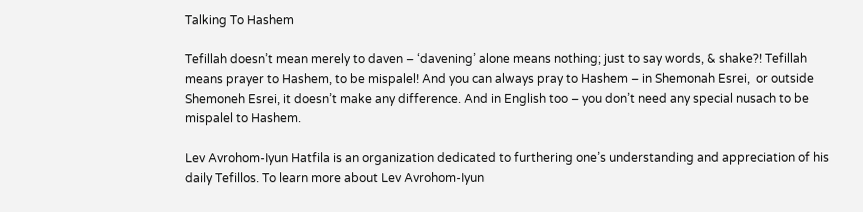Talking To Hashem

Tefillah doesn’t mean merely to daven – ‘davening’ alone means nothing; just to say words, & shake?! Tefillah means prayer to Hashem, to be mispalel! And you can always pray to Hashem – in Shemonah Esrei,  or outside Shemoneh Esrei, it doesn’t make any difference. And in English too – you don’t need any special nusach to be mispalel to Hashem.

Lev Avrohom-Iyun Hatfila is an organization dedicated to furthering one’s understanding and appreciation of his daily Tefillos. To learn more about Lev Avrohom-Iyun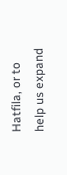Hatfila, or to help us expand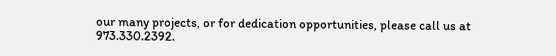our many projects, or for dedication opportunities, please call us at 973.330.2392.